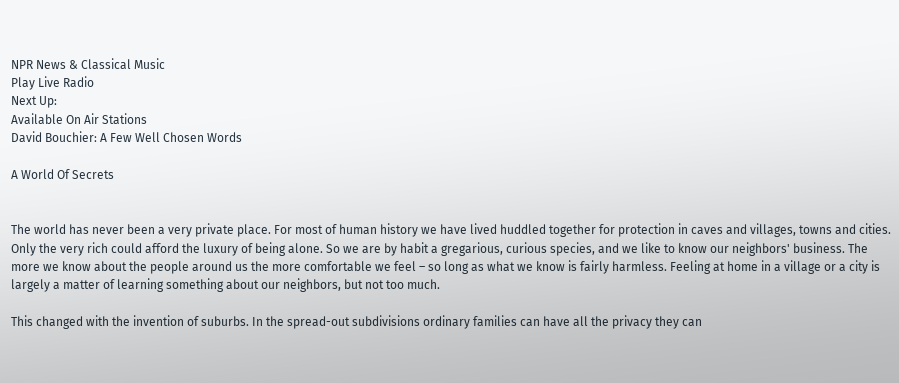NPR News & Classical Music
Play Live Radio
Next Up:
Available On Air Stations
David Bouchier: A Few Well Chosen Words

A World Of Secrets


The world has never been a very private place. For most of human history we have lived huddled together for protection in caves and villages, towns and cities. Only the very rich could afford the luxury of being alone. So we are by habit a gregarious, curious species, and we like to know our neighbors' business. The more we know about the people around us the more comfortable we feel – so long as what we know is fairly harmless. Feeling at home in a village or a city is largely a matter of learning something about our neighbors, but not too much.

This changed with the invention of suburbs. In the spread-out subdivisions ordinary families can have all the privacy they can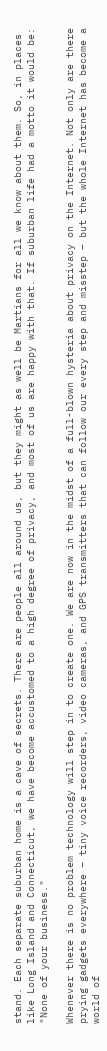stand. Each separate suburban home is a cave of secrets. There are people all around us, but they might as well be Martians for all we know about them. So, in places like Long Island and Connecticut, we have become accustomed to a high degree of privacy, and most of us are happy with that. If suburban life had a motto it would be: "None of your business."

Whenever there is no problem technology will step in to create one. We are now in the midst of a full-blown hysteria about privacy on the Internet. Not only are there prying gadgets everywhere – tiny voice recorders, video cameras, and GPS transmitters that can follow our every step and misstep – but the whole Internet has become a world of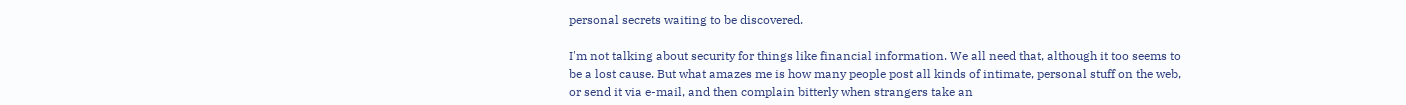personal secrets waiting to be discovered.

I'm not talking about security for things like financial information. We all need that, although it too seems to be a lost cause. But what amazes me is how many people post all kinds of intimate, personal stuff on the web, or send it via e-mail, and then complain bitterly when strangers take an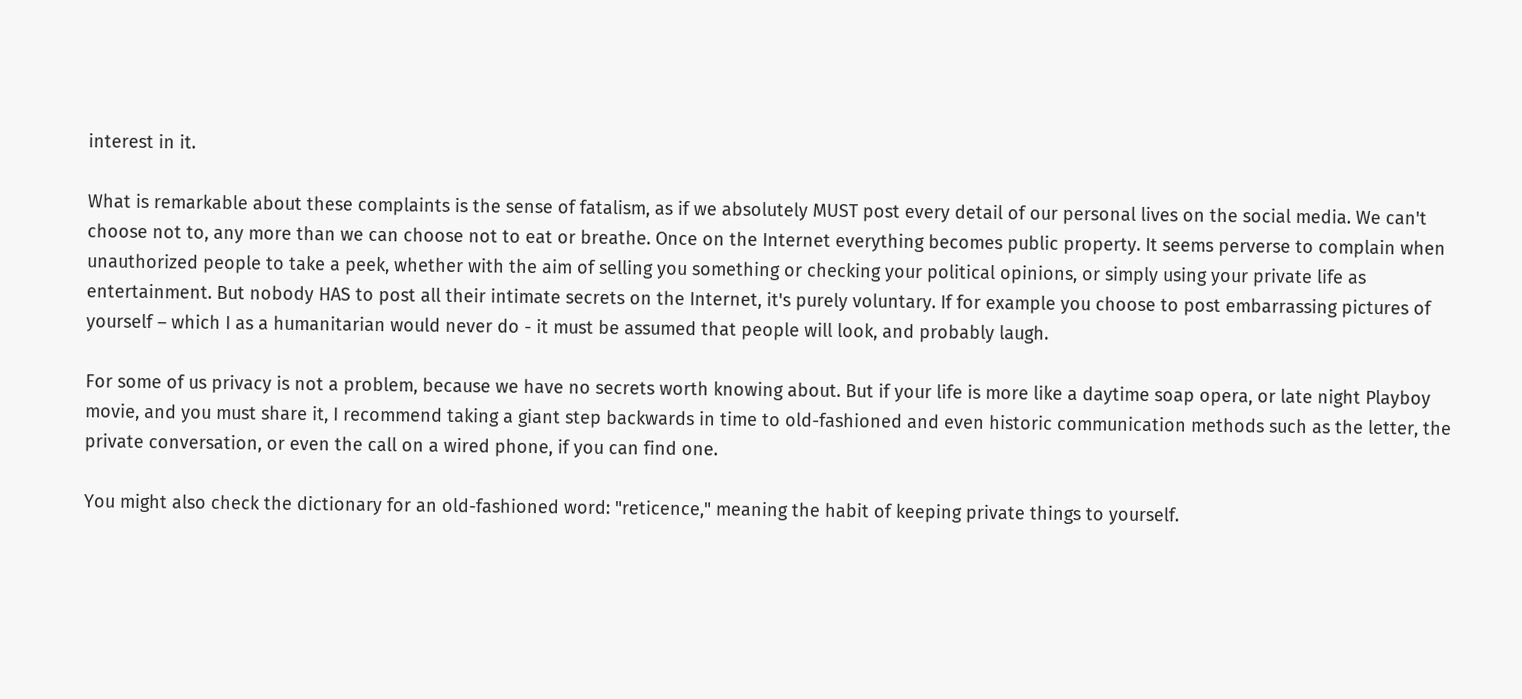interest in it.

What is remarkable about these complaints is the sense of fatalism, as if we absolutely MUST post every detail of our personal lives on the social media. We can't choose not to, any more than we can choose not to eat or breathe. Once on the Internet everything becomes public property. It seems perverse to complain when unauthorized people to take a peek, whether with the aim of selling you something or checking your political opinions, or simply using your private life as entertainment. But nobody HAS to post all their intimate secrets on the Internet, it's purely voluntary. If for example you choose to post embarrassing pictures of yourself – which I as a humanitarian would never do - it must be assumed that people will look, and probably laugh.

For some of us privacy is not a problem, because we have no secrets worth knowing about. But if your life is more like a daytime soap opera, or late night Playboy movie, and you must share it, I recommend taking a giant step backwards in time to old-fashioned and even historic communication methods such as the letter, the private conversation, or even the call on a wired phone, if you can find one.

You might also check the dictionary for an old-fashioned word: "reticence," meaning the habit of keeping private things to yourself.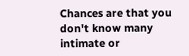Chances are that you don't know many intimate or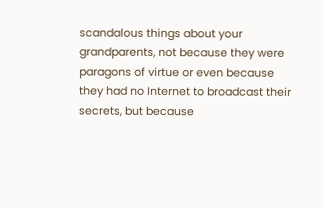scandalous things about your grandparents, not because they were paragons of virtue or even because they had no Internet to broadcast their secrets, but because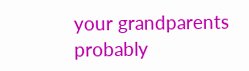your grandparents probably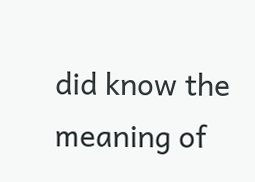did know the meaning of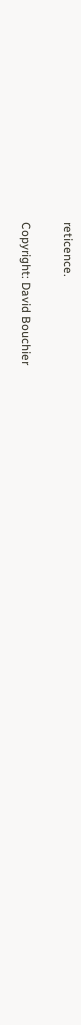reticence.

Copyright: David Bouchier